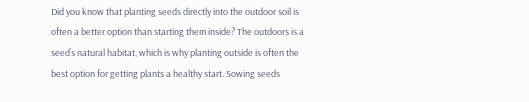Did you know that planting seeds directly into the outdoor soil is often a better option than starting them inside? The outdoors is a seed’s natural habitat, which is why planting outside is often the best option for getting plants a healthy start. Sowing seeds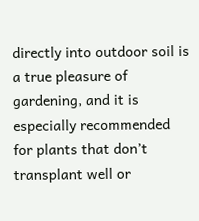directly into outdoor soil is a true pleasure of gardening, and it is especially recommended for plants that don’t transplant well or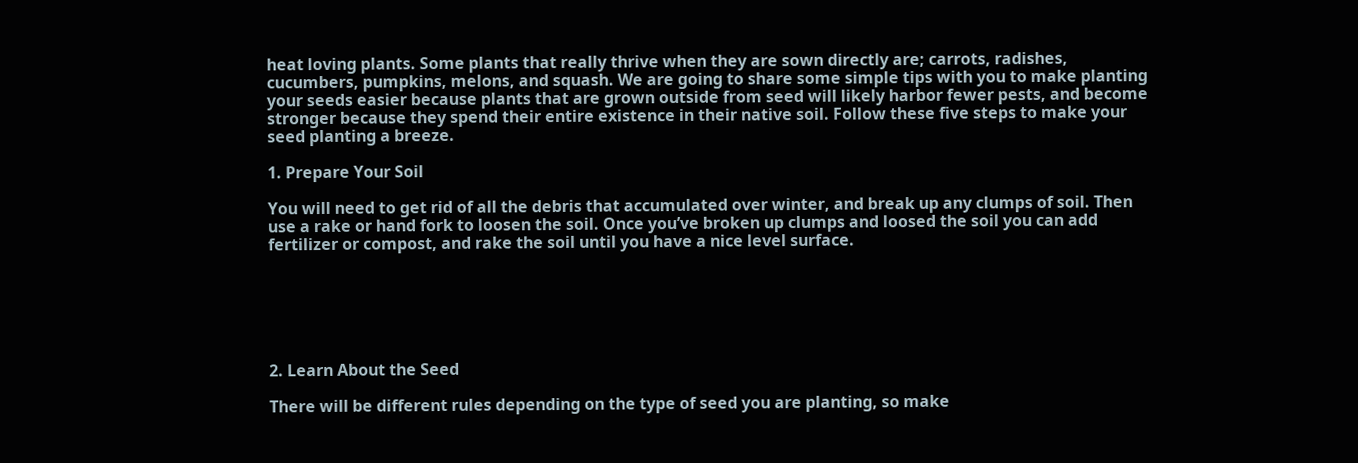heat loving plants. Some plants that really thrive when they are sown directly are; carrots, radishes, cucumbers, pumpkins, melons, and squash. We are going to share some simple tips with you to make planting your seeds easier because plants that are grown outside from seed will likely harbor fewer pests, and become stronger because they spend their entire existence in their native soil. Follow these five steps to make your seed planting a breeze.

1. Prepare Your Soil

You will need to get rid of all the debris that accumulated over winter, and break up any clumps of soil. Then use a rake or hand fork to loosen the soil. Once you’ve broken up clumps and loosed the soil you can add fertilizer or compost, and rake the soil until you have a nice level surface.






2. Learn About the Seed

There will be different rules depending on the type of seed you are planting, so make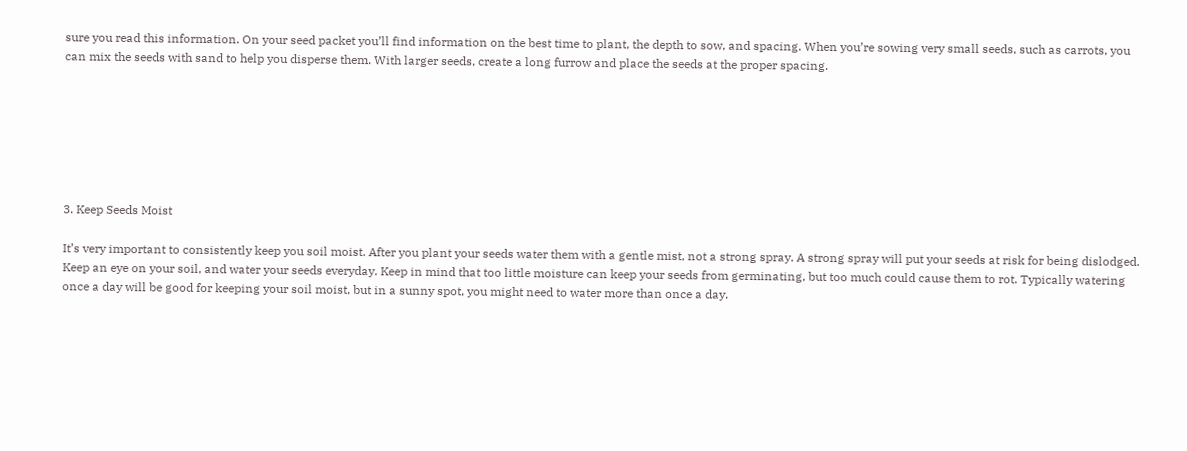sure you read this information. On your seed packet you’ll find information on the best time to plant, the depth to sow, and spacing. When you’re sowing very small seeds, such as carrots, you can mix the seeds with sand to help you disperse them. With larger seeds, create a long furrow and place the seeds at the proper spacing.







3. Keep Seeds Moist

It’s very important to consistently keep you soil moist. After you plant your seeds water them with a gentle mist, not a strong spray. A strong spray will put your seeds at risk for being dislodged. Keep an eye on your soil, and water your seeds everyday. Keep in mind that too little moisture can keep your seeds from germinating, but too much could cause them to rot. Typically watering once a day will be good for keeping your soil moist, but in a sunny spot, you might need to water more than once a day.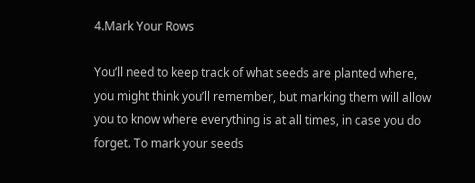4.Mark Your Rows

You’ll need to keep track of what seeds are planted where, you might think you’ll remember, but marking them will allow you to know where everything is at all times, in case you do forget. To mark your seeds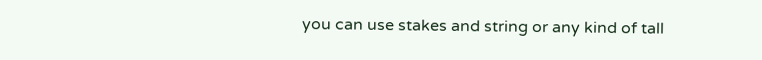you can use stakes and string or any kind of tall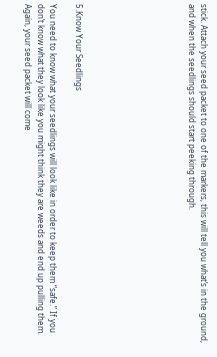stick. Attach your seed packet to one of the markers, this will tell you what’s in the ground, and when the seedlings should start peeking through.








5.Know Your Seedlings

You need to know what your seedlings will look like in order to keep them “safe.” If you don’t know what they look like you might think they are weeds and end up pulling them. Again, your seed packet will come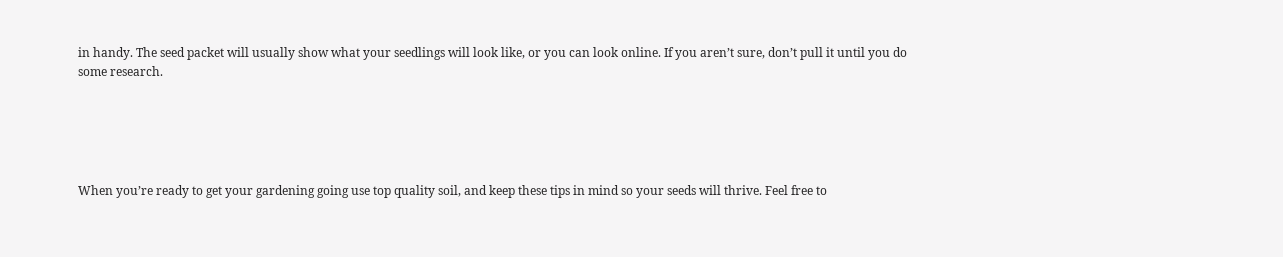in handy. The seed packet will usually show what your seedlings will look like, or you can look online. If you aren’t sure, don’t pull it until you do some research.





When you’re ready to get your gardening going use top quality soil, and keep these tips in mind so your seeds will thrive. Feel free to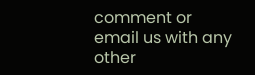comment or email us with any other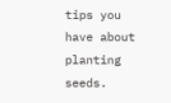tips you have about planting seeds.